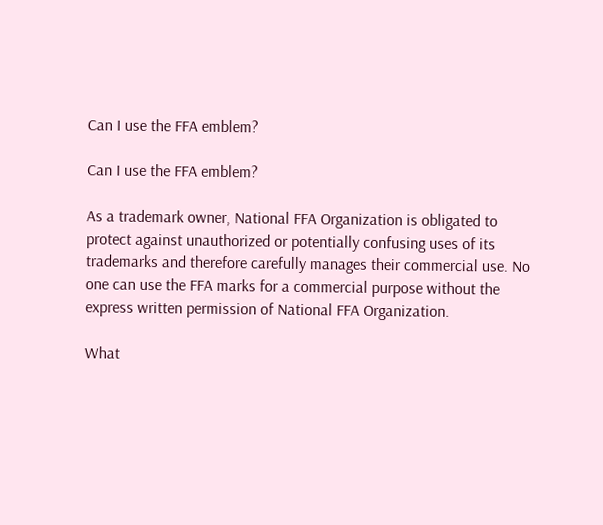Can I use the FFA emblem?

Can I use the FFA emblem?

As a trademark owner, National FFA Organization is obligated to protect against unauthorized or potentially confusing uses of its trademarks and therefore carefully manages their commercial use. No one can use the FFA marks for a commercial purpose without the express written permission of National FFA Organization.

What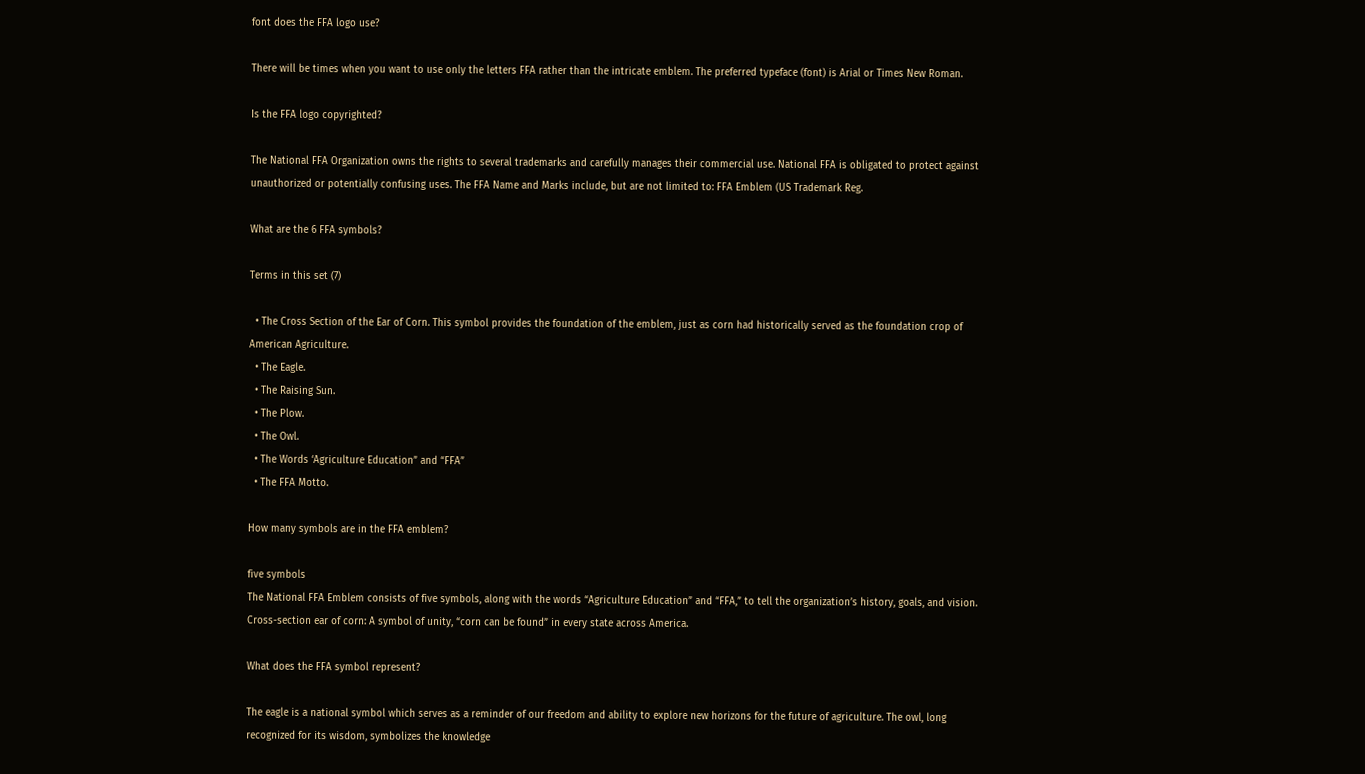font does the FFA logo use?

There will be times when you want to use only the letters FFA rather than the intricate emblem. The preferred typeface (font) is Arial or Times New Roman.

Is the FFA logo copyrighted?

The National FFA Organization owns the rights to several trademarks and carefully manages their commercial use. National FFA is obligated to protect against unauthorized or potentially confusing uses. The FFA Name and Marks include, but are not limited to: FFA Emblem (US Trademark Reg.

What are the 6 FFA symbols?

Terms in this set (7)

  • The Cross Section of the Ear of Corn. This symbol provides the foundation of the emblem, just as corn had historically served as the foundation crop of American Agriculture.
  • The Eagle.
  • The Raising Sun.
  • The Plow.
  • The Owl.
  • The Words ‘Agriculture Education” and “FFA”
  • The FFA Motto.

How many symbols are in the FFA emblem?

five symbols
The National FFA Emblem consists of five symbols, along with the words “Agriculture Education” and “FFA,” to tell the organization’s history, goals, and vision. Cross-section ear of corn: A symbol of unity, “corn can be found” in every state across America.

What does the FFA symbol represent?

The eagle is a national symbol which serves as a reminder of our freedom and ability to explore new horizons for the future of agriculture. The owl, long recognized for its wisdom, symbolizes the knowledge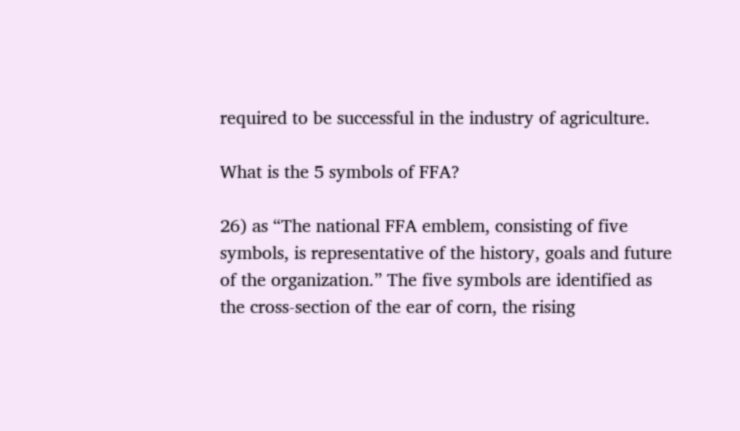required to be successful in the industry of agriculture.

What is the 5 symbols of FFA?

26) as “The national FFA emblem, consisting of five symbols, is representative of the history, goals and future of the organization.” The five symbols are identified as the cross-section of the ear of corn, the rising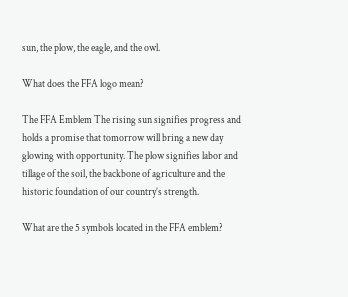sun, the plow, the eagle, and the owl.

What does the FFA logo mean?

The FFA Emblem The rising sun signifies progress and holds a promise that tomorrow will bring a new day glowing with opportunity. The plow signifies labor and tillage of the soil, the backbone of agriculture and the historic foundation of our country’s strength.

What are the 5 symbols located in the FFA emblem?